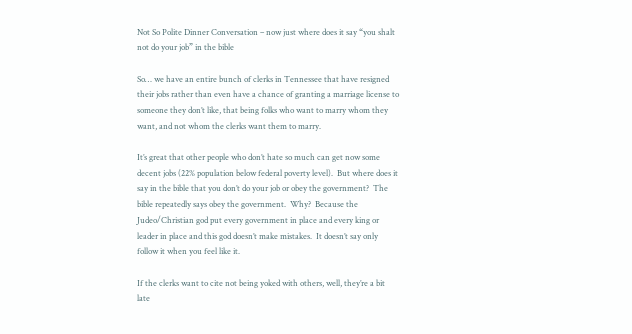Not So Polite Dinner Conversation – now just where does it say “you shalt not do your job” in the bible

So… we have an entire bunch of clerks in Tennessee that have resigned their jobs rather than even have a chance of granting a marriage license to someone they don’t like, that being folks who want to marry whom they want, and not whom the clerks want them to marry.

It’s great that other people who don’t hate so much can get now some decent jobs (22% population below federal poverty level).  But where does it say in the bible that you don’t do your job or obey the government?  The bible repeatedly says obey the government.  Why?  Because the Judeo/Christian god put every government in place and every king or leader in place and this god doesn’t make mistakes.  It doesn’t say only follow it when you feel like it.

If the clerks want to cite not being yoked with others, well, they’re a bit late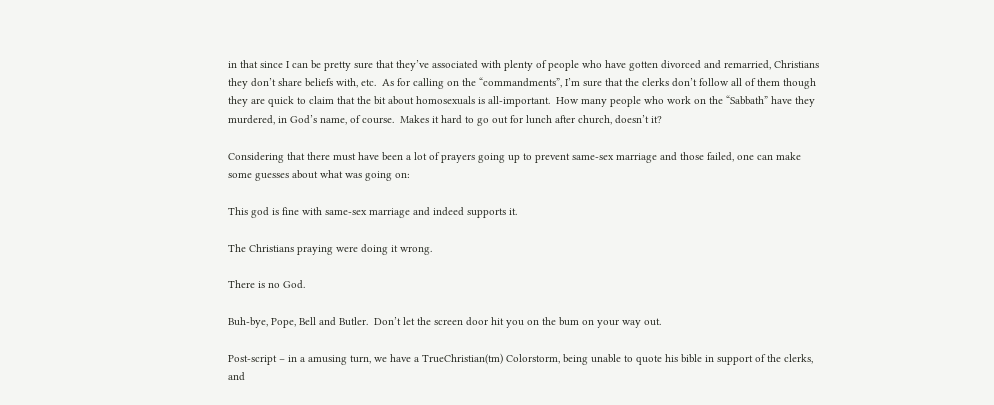in that since I can be pretty sure that they’ve associated with plenty of people who have gotten divorced and remarried, Christians they don’t share beliefs with, etc.  As for calling on the “commandments”, I’m sure that the clerks don’t follow all of them though they are quick to claim that the bit about homosexuals is all-important.  How many people who work on the “Sabbath” have they murdered, in God’s name, of course.  Makes it hard to go out for lunch after church, doesn’t it?

Considering that there must have been a lot of prayers going up to prevent same-sex marriage and those failed, one can make some guesses about what was going on:

This god is fine with same-sex marriage and indeed supports it.

The Christians praying were doing it wrong.

There is no God.

Buh-bye, Pope, Bell and Butler.  Don’t let the screen door hit you on the bum on your way out.

Post-script – in a amusing turn, we have a TrueChristian(tm) Colorstorm, being unable to quote his bible in support of the clerks, and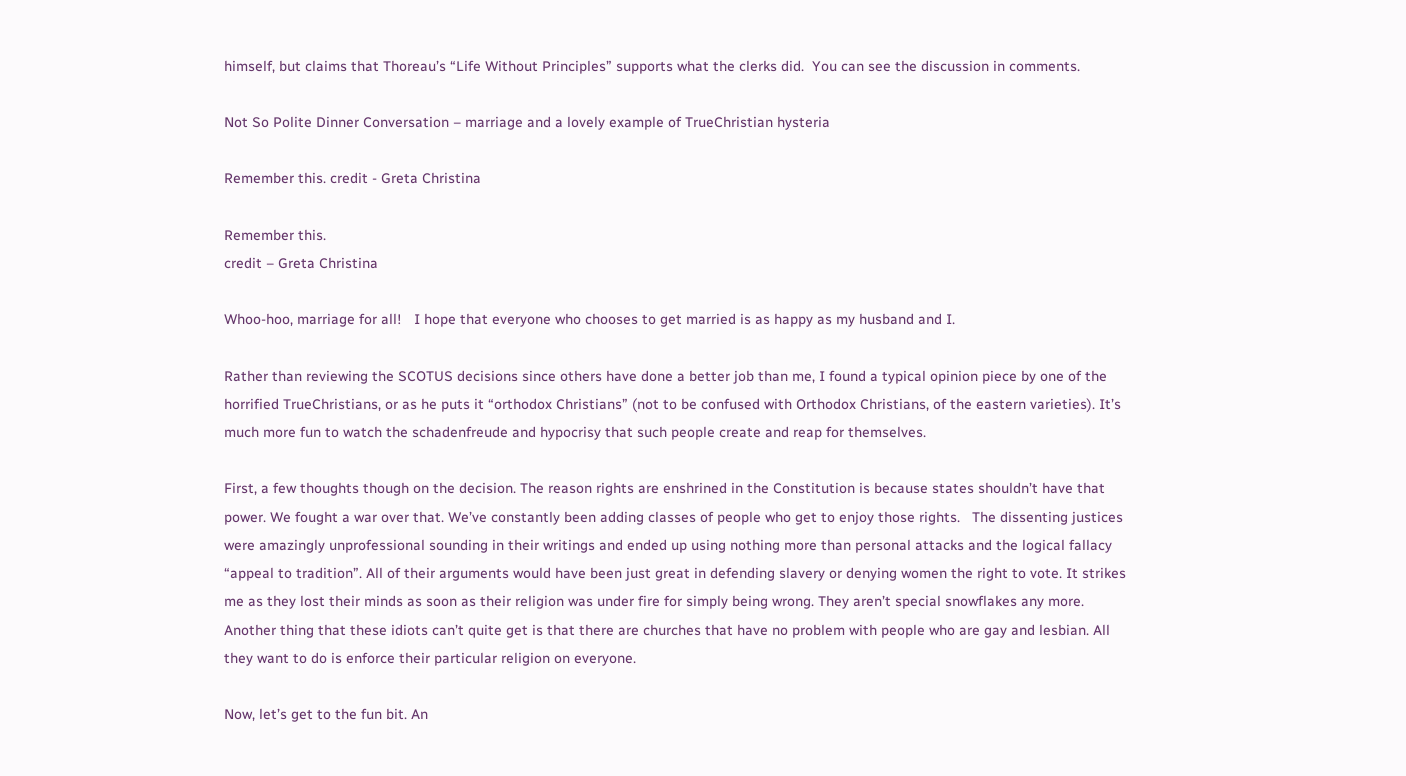himself, but claims that Thoreau’s “Life Without Principles” supports what the clerks did.  You can see the discussion in comments.

Not So Polite Dinner Conversation – marriage and a lovely example of TrueChristian hysteria

Remember this. credit - Greta Christina

Remember this.
credit – Greta Christina

Whoo-hoo, marriage for all!   I hope that everyone who chooses to get married is as happy as my husband and I.

Rather than reviewing the SCOTUS decisions since others have done a better job than me, I found a typical opinion piece by one of the horrified TrueChristians, or as he puts it “orthodox Christians” (not to be confused with Orthodox Christians, of the eastern varieties). It’s much more fun to watch the schadenfreude and hypocrisy that such people create and reap for themselves.

First, a few thoughts though on the decision. The reason rights are enshrined in the Constitution is because states shouldn’t have that power. We fought a war over that. We’ve constantly been adding classes of people who get to enjoy those rights.   The dissenting justices were amazingly unprofessional sounding in their writings and ended up using nothing more than personal attacks and the logical fallacy “appeal to tradition”. All of their arguments would have been just great in defending slavery or denying women the right to vote. It strikes me as they lost their minds as soon as their religion was under fire for simply being wrong. They aren’t special snowflakes any more. Another thing that these idiots can’t quite get is that there are churches that have no problem with people who are gay and lesbian. All they want to do is enforce their particular religion on everyone.

Now, let’s get to the fun bit. An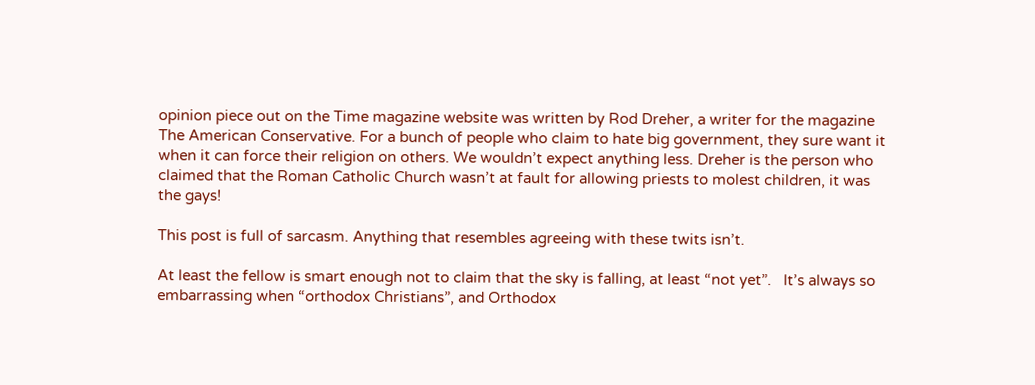opinion piece out on the Time magazine website was written by Rod Dreher, a writer for the magazine The American Conservative. For a bunch of people who claim to hate big government, they sure want it when it can force their religion on others. We wouldn’t expect anything less. Dreher is the person who claimed that the Roman Catholic Church wasn’t at fault for allowing priests to molest children, it was the gays!

This post is full of sarcasm. Anything that resembles agreeing with these twits isn’t.

At least the fellow is smart enough not to claim that the sky is falling, at least “not yet”.   It’s always so embarrassing when “orthodox Christians”, and Orthodox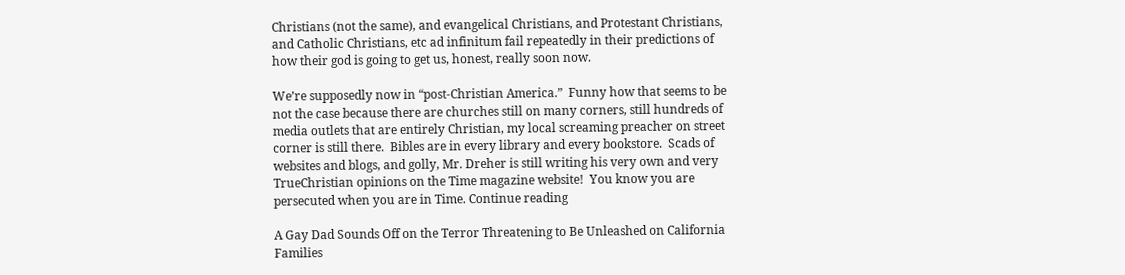Christians (not the same), and evangelical Christians, and Protestant Christians, and Catholic Christians, etc ad infinitum fail repeatedly in their predictions of how their god is going to get us, honest, really soon now.

We’re supposedly now in “post-Christian America.”  Funny how that seems to be not the case because there are churches still on many corners, still hundreds of media outlets that are entirely Christian, my local screaming preacher on street corner is still there.  Bibles are in every library and every bookstore.  Scads of websites and blogs, and golly, Mr. Dreher is still writing his very own and very TrueChristian opinions on the Time magazine website!  You know you are persecuted when you are in Time. Continue reading

A Gay Dad Sounds Off on the Terror Threatening to Be Unleashed on California Families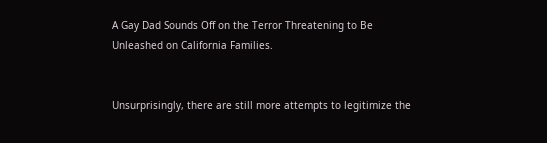A Gay Dad Sounds Off on the Terror Threatening to Be Unleashed on California Families.


Unsurprisingly, there are still more attempts to legitimize the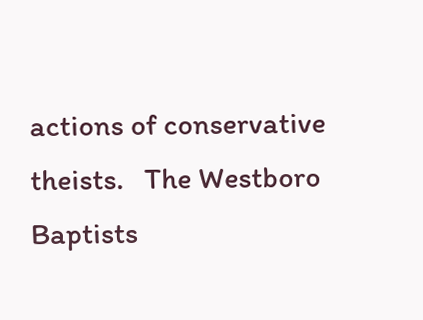actions of conservative theists.   The Westboro Baptists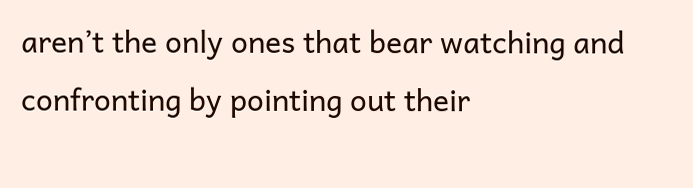aren’t the only ones that bear watching and confronting by pointing out their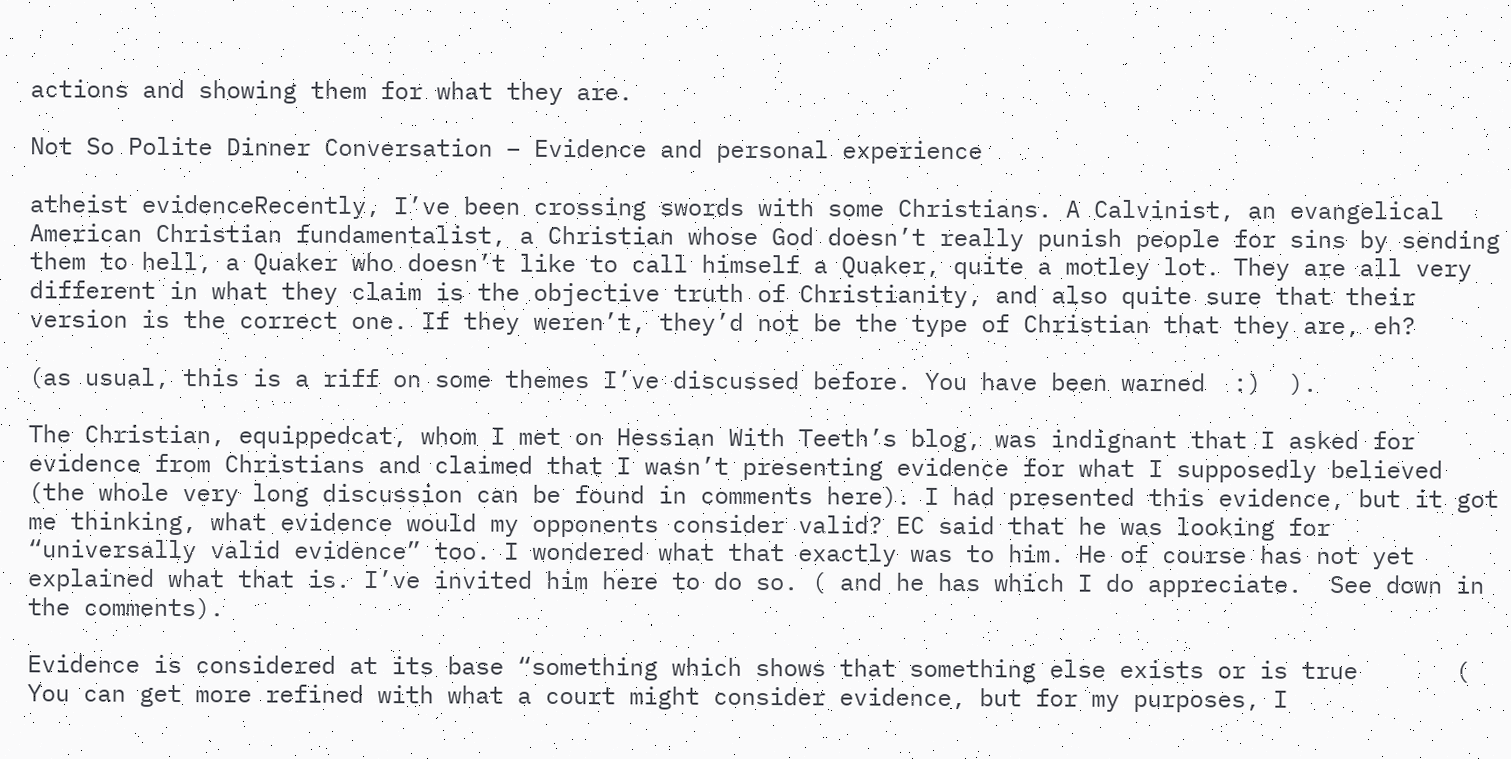actions and showing them for what they are.

Not So Polite Dinner Conversation – Evidence and personal experience

atheist evidenceRecently, I’ve been crossing swords with some Christians. A Calvinist, an evangelical American Christian fundamentalist, a Christian whose God doesn’t really punish people for sins by sending them to hell, a Quaker who doesn’t like to call himself a Quaker, quite a motley lot. They are all very different in what they claim is the objective truth of Christianity, and also quite sure that their version is the correct one. If they weren’t, they’d not be the type of Christian that they are, eh?

(as usual, this is a riff on some themes I’ve discussed before. You have been warned  :)  ).

The Christian, equippedcat, whom I met on Hessian With Teeth’s blog, was indignant that I asked for evidence from Christians and claimed that I wasn’t presenting evidence for what I supposedly believed (the whole very long discussion can be found in comments here). I had presented this evidence, but it got me thinking, what evidence would my opponents consider valid? EC said that he was looking for “universally valid evidence” too. I wondered what that exactly was to him. He of course has not yet explained what that is. I’ve invited him here to do so. ( and he has which I do appreciate.  See down in the comments).

Evidence is considered at its base “something which shows that something else exists or is true       ( You can get more refined with what a court might consider evidence, but for my purposes, I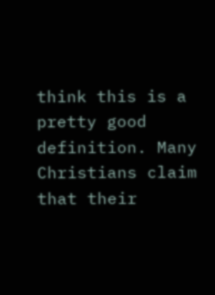think this is a pretty good definition. Many Christians claim that their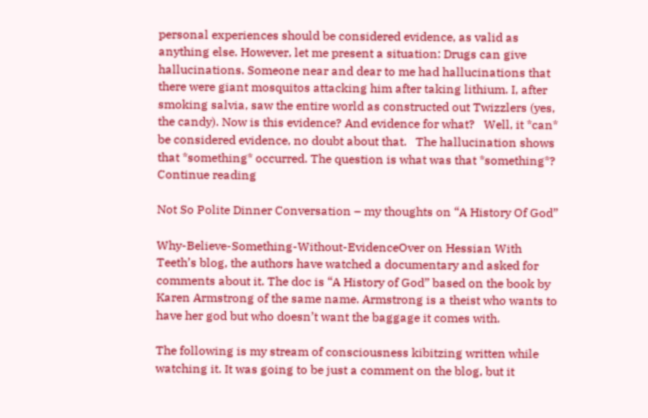personal experiences should be considered evidence, as valid as anything else. However, let me present a situation: Drugs can give hallucinations. Someone near and dear to me had hallucinations that there were giant mosquitos attacking him after taking lithium. I, after smoking salvia, saw the entire world as constructed out Twizzlers (yes, the candy). Now is this evidence? And evidence for what?   Well, it *can* be considered evidence, no doubt about that.   The hallucination shows that *something* occurred. The question is what was that *something*? Continue reading

Not So Polite Dinner Conversation – my thoughts on “A History Of God”

Why-Believe-Something-Without-EvidenceOver on Hessian With Teeth’s blog, the authors have watched a documentary and asked for comments about it. The doc is “A History of God” based on the book by Karen Armstrong of the same name. Armstrong is a theist who wants to have her god but who doesn’t want the baggage it comes with.

The following is my stream of consciousness kibitzing written while watching it. It was going to be just a comment on the blog, but it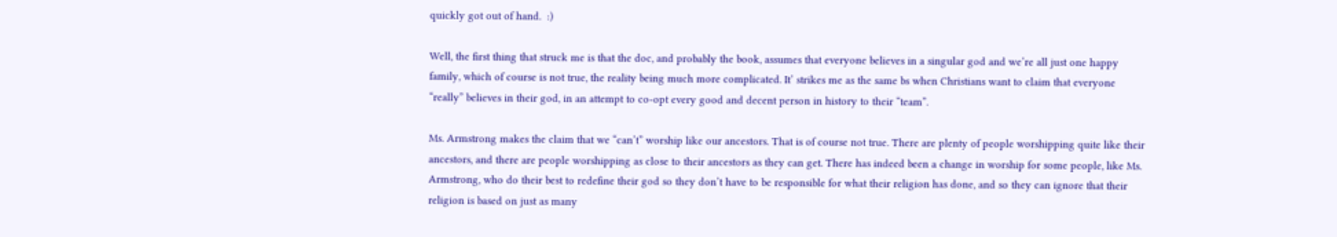quickly got out of hand.  :)

Well, the first thing that struck me is that the doc, and probably the book, assumes that everyone believes in a singular god and we’re all just one happy family, which of course is not true, the reality being much more complicated. It’ strikes me as the same bs when Christians want to claim that everyone “really” believes in their god, in an attempt to co-opt every good and decent person in history to their “team”.

Ms. Armstrong makes the claim that we “can’t” worship like our ancestors. That is of course not true. There are plenty of people worshipping quite like their ancestors, and there are people worshipping as close to their ancestors as they can get. There has indeed been a change in worship for some people, like Ms. Armstrong, who do their best to redefine their god so they don’t have to be responsible for what their religion has done, and so they can ignore that their religion is based on just as many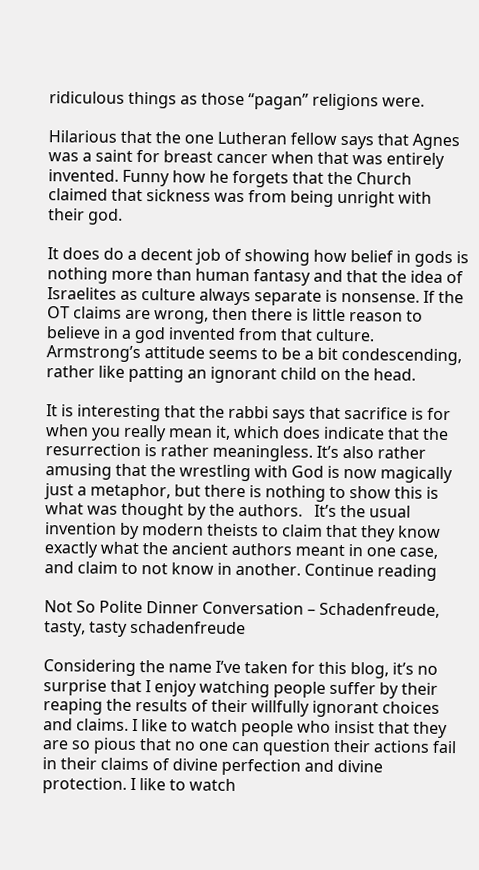ridiculous things as those “pagan” religions were.

Hilarious that the one Lutheran fellow says that Agnes was a saint for breast cancer when that was entirely invented. Funny how he forgets that the Church claimed that sickness was from being unright with their god.

It does do a decent job of showing how belief in gods is nothing more than human fantasy and that the idea of Israelites as culture always separate is nonsense. If the OT claims are wrong, then there is little reason to believe in a god invented from that culture.   Armstrong’s attitude seems to be a bit condescending, rather like patting an ignorant child on the head.

It is interesting that the rabbi says that sacrifice is for when you really mean it, which does indicate that the resurrection is rather meaningless. It’s also rather amusing that the wrestling with God is now magically just a metaphor, but there is nothing to show this is what was thought by the authors.   It’s the usual invention by modern theists to claim that they know exactly what the ancient authors meant in one case, and claim to not know in another. Continue reading

Not So Polite Dinner Conversation – Schadenfreude, tasty, tasty schadenfreude

Considering the name I’ve taken for this blog, it’s no surprise that I enjoy watching people suffer by their reaping the results of their willfully ignorant choices and claims. I like to watch people who insist that they are so pious that no one can question their actions fail in their claims of divine perfection and divine protection. I like to watch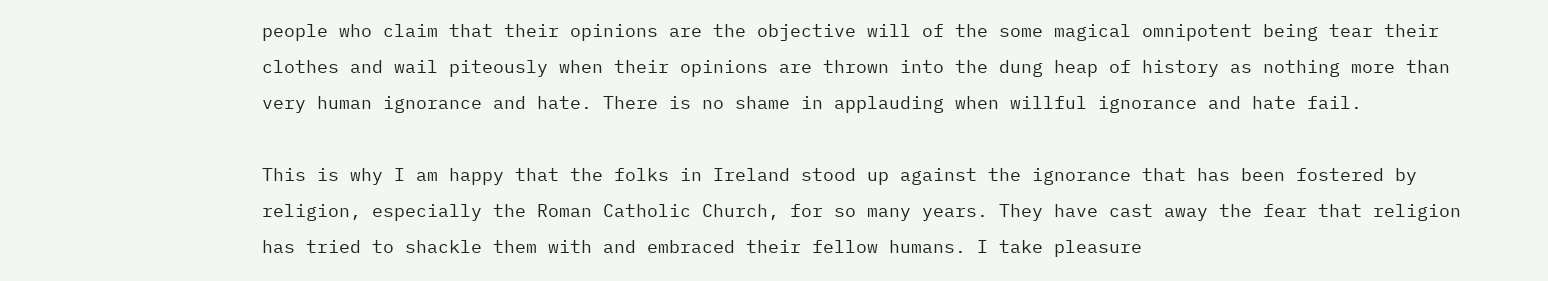people who claim that their opinions are the objective will of the some magical omnipotent being tear their clothes and wail piteously when their opinions are thrown into the dung heap of history as nothing more than very human ignorance and hate. There is no shame in applauding when willful ignorance and hate fail.

This is why I am happy that the folks in Ireland stood up against the ignorance that has been fostered by religion, especially the Roman Catholic Church, for so many years. They have cast away the fear that religion has tried to shackle them with and embraced their fellow humans. I take pleasure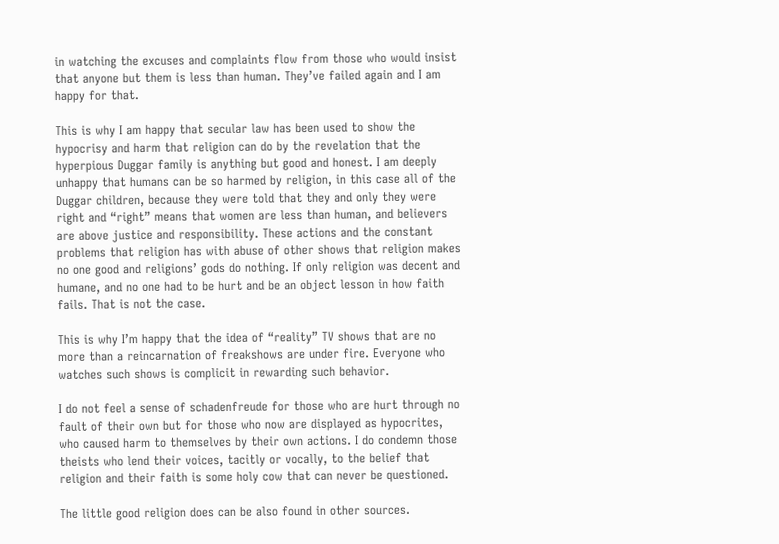in watching the excuses and complaints flow from those who would insist that anyone but them is less than human. They’ve failed again and I am happy for that.

This is why I am happy that secular law has been used to show the hypocrisy and harm that religion can do by the revelation that the hyperpious Duggar family is anything but good and honest. I am deeply unhappy that humans can be so harmed by religion, in this case all of the Duggar children, because they were told that they and only they were right and “right” means that women are less than human, and believers are above justice and responsibility. These actions and the constant problems that religion has with abuse of other shows that religion makes no one good and religions’ gods do nothing. If only religion was decent and humane, and no one had to be hurt and be an object lesson in how faith fails. That is not the case.

This is why I’m happy that the idea of “reality” TV shows that are no more than a reincarnation of freakshows are under fire. Everyone who watches such shows is complicit in rewarding such behavior.

I do not feel a sense of schadenfreude for those who are hurt through no fault of their own but for those who now are displayed as hypocrites, who caused harm to themselves by their own actions. I do condemn those theists who lend their voices, tacitly or vocally, to the belief that religion and their faith is some holy cow that can never be questioned.

The little good religion does can be also found in other sources.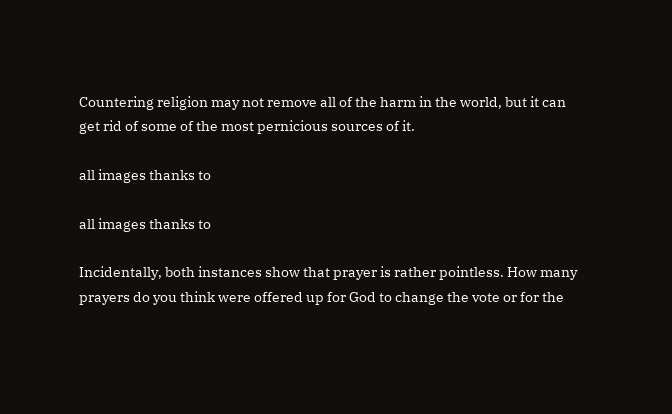Countering religion may not remove all of the harm in the world, but it can get rid of some of the most pernicious sources of it.

all images thanks to

all images thanks to

Incidentally, both instances show that prayer is rather pointless. How many prayers do you think were offered up for God to change the vote or for the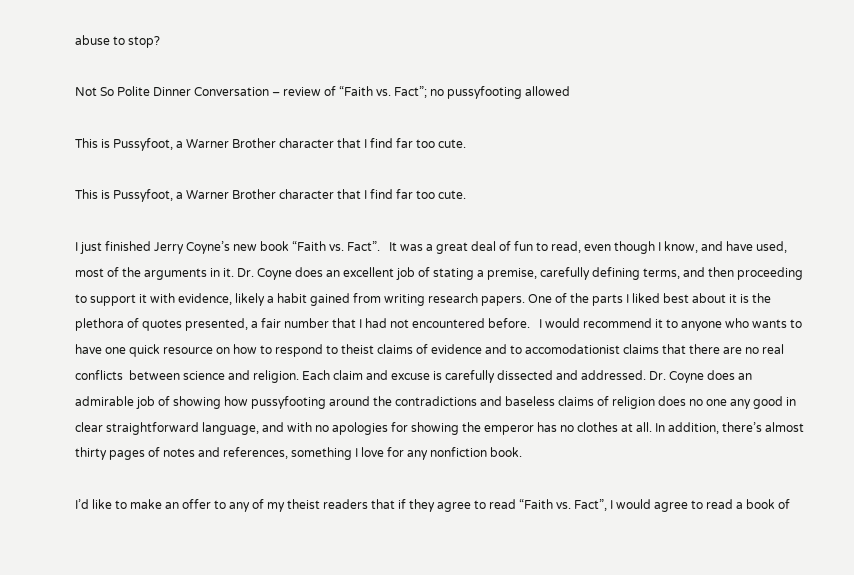abuse to stop?

Not So Polite Dinner Conversation – review of “Faith vs. Fact”; no pussyfooting allowed

This is Pussyfoot, a Warner Brother character that I find far too cute.

This is Pussyfoot, a Warner Brother character that I find far too cute.

I just finished Jerry Coyne’s new book “Faith vs. Fact”.   It was a great deal of fun to read, even though I know, and have used, most of the arguments in it. Dr. Coyne does an excellent job of stating a premise, carefully defining terms, and then proceeding to support it with evidence, likely a habit gained from writing research papers. One of the parts I liked best about it is the plethora of quotes presented, a fair number that I had not encountered before.   I would recommend it to anyone who wants to have one quick resource on how to respond to theist claims of evidence and to accomodationist claims that there are no real conflicts  between science and religion. Each claim and excuse is carefully dissected and addressed. Dr. Coyne does an admirable job of showing how pussyfooting around the contradictions and baseless claims of religion does no one any good in clear straightforward language, and with no apologies for showing the emperor has no clothes at all. In addition, there’s almost thirty pages of notes and references, something I love for any nonfiction book.

I’d like to make an offer to any of my theist readers that if they agree to read “Faith vs. Fact”, I would agree to read a book of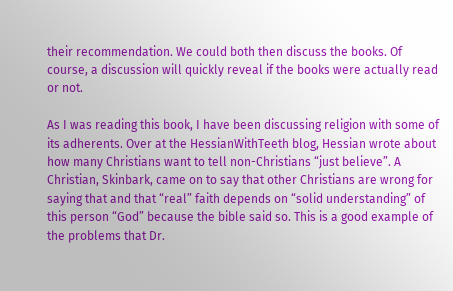their recommendation. We could both then discuss the books. Of course, a discussion will quickly reveal if the books were actually read or not.

As I was reading this book, I have been discussing religion with some of its adherents. Over at the HessianWithTeeth blog, Hessian wrote about how many Christians want to tell non-Christians “just believe”. A Christian, Skinbark, came on to say that other Christians are wrong for saying that and that “real” faith depends on “solid understanding” of this person “God” because the bible said so. This is a good example of the problems that Dr.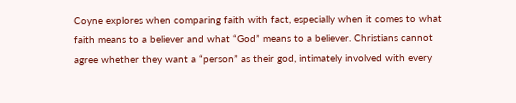Coyne explores when comparing faith with fact, especially when it comes to what faith means to a believer and what “God” means to a believer. Christians cannot agree whether they want a “person” as their god, intimately involved with every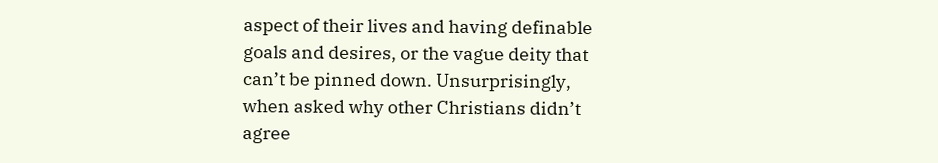aspect of their lives and having definable goals and desires, or the vague deity that can’t be pinned down. Unsurprisingly, when asked why other Christians didn’t agree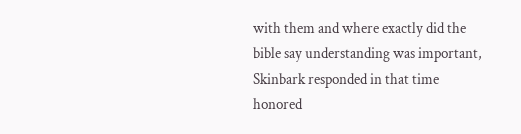with them and where exactly did the bible say understanding was important, Skinbark responded in that time honored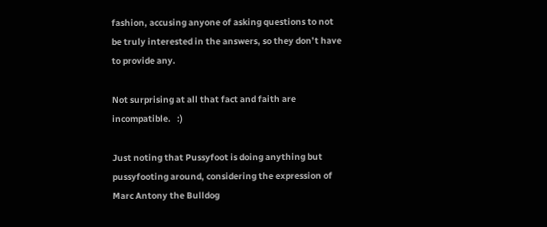fashion, accusing anyone of asking questions to not be truly interested in the answers, so they don’t have to provide any.

Not surprising at all that fact and faith are incompatible.   :)

Just noting that Pussyfoot is doing anything but pussyfooting around, considering the expression of Marc Antony the Bulldog